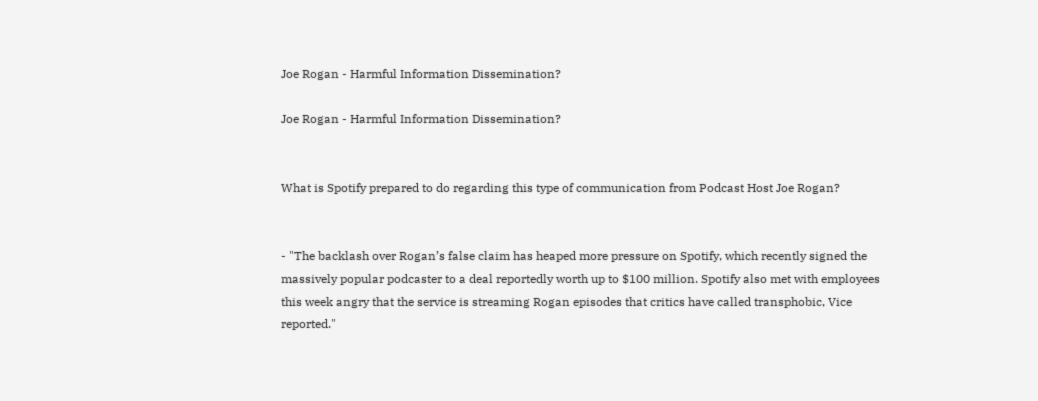Joe Rogan - Harmful Information Dissemination?

Joe Rogan - Harmful Information Dissemination?


What is Spotify prepared to do regarding this type of communication from Podcast Host Joe Rogan?


- "The backlash over Rogan’s false claim has heaped more pressure on Spotify, which recently signed the massively popular podcaster to a deal reportedly worth up to $100 million. Spotify also met with employees this week angry that the service is streaming Rogan episodes that critics have called transphobic, Vice reported."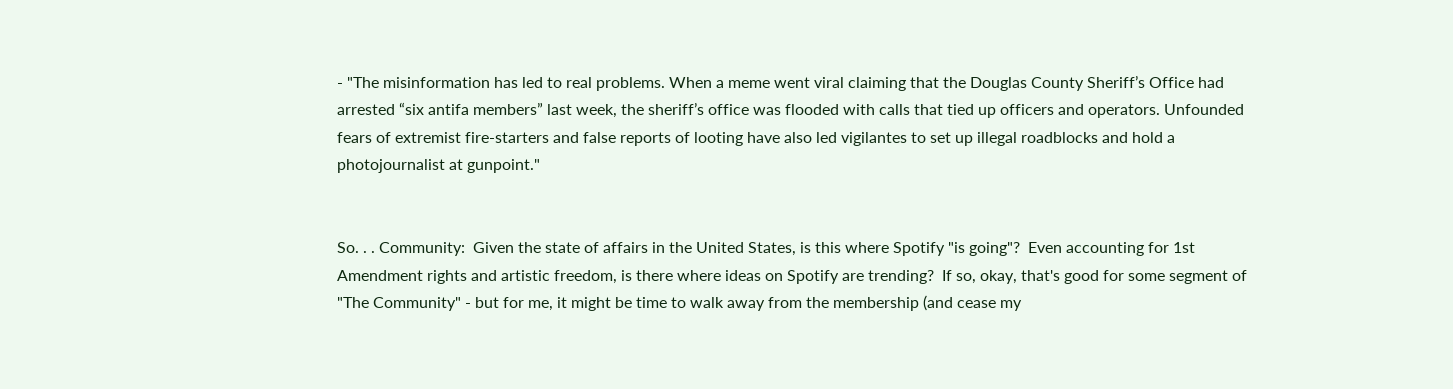- "The misinformation has led to real problems. When a meme went viral claiming that the Douglas County Sheriff’s Office had arrested “six antifa members” last week, the sheriff’s office was flooded with calls that tied up officers and operators. Unfounded fears of extremist fire-starters and false reports of looting have also led vigilantes to set up illegal roadblocks and hold a photojournalist at gunpoint."


So. . . Community:  Given the state of affairs in the United States, is this where Spotify "is going"?  Even accounting for 1st Amendment rights and artistic freedom, is there where ideas on Spotify are trending?  If so, okay, that's good for some segment of "The Community" - but for me, it might be time to walk away from the membership (and cease my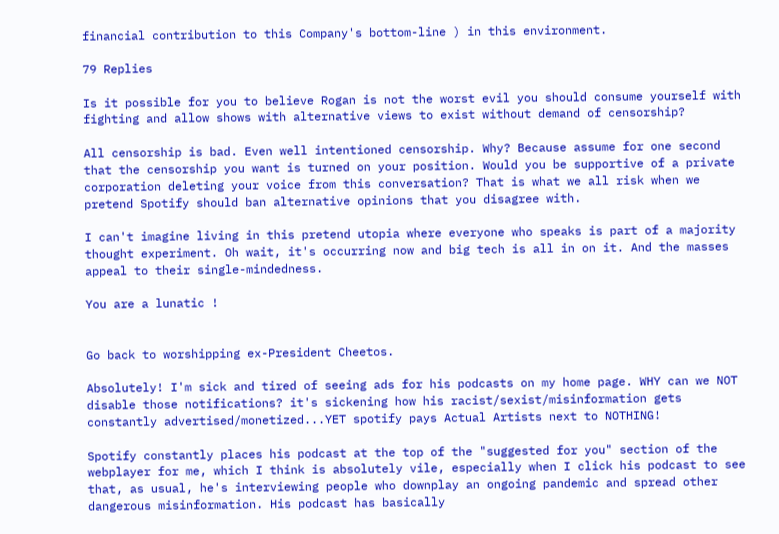financial contribution to this Company's bottom-line ) in this environment.

79 Replies

Is it possible for you to believe Rogan is not the worst evil you should consume yourself with fighting and allow shows with alternative views to exist without demand of censorship?

All censorship is bad. Even well intentioned censorship. Why? Because assume for one second that the censorship you want is turned on your position. Would you be supportive of a private corporation deleting your voice from this conversation? That is what we all risk when we pretend Spotify should ban alternative opinions that you disagree with.

I can't imagine living in this pretend utopia where everyone who speaks is part of a majority thought experiment. Oh wait, it's occurring now and big tech is all in on it. And the masses appeal to their single-mindedness.

You are a lunatic !


Go back to worshipping ex-President Cheetos.

Absolutely! I'm sick and tired of seeing ads for his podcasts on my home page. WHY can we NOT disable those notifications? it's sickening how his racist/sexist/misinformation gets constantly advertised/monetized...YET spotify pays Actual Artists next to NOTHING!

Spotify constantly places his podcast at the top of the "suggested for you" section of the webplayer for me, which I think is absolutely vile, especially when I click his podcast to see that, as usual, he's interviewing people who downplay an ongoing pandemic and spread other dangerous misinformation. His podcast has basically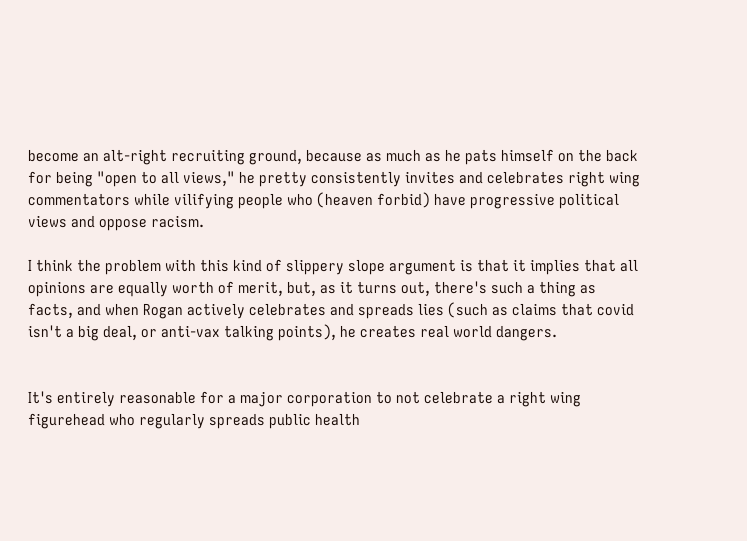become an alt-right recruiting ground, because as much as he pats himself on the back for being "open to all views," he pretty consistently invites and celebrates right wing commentators while vilifying people who (heaven forbid) have progressive political views and oppose racism.

I think the problem with this kind of slippery slope argument is that it implies that all opinions are equally worth of merit, but, as it turns out, there's such a thing as facts, and when Rogan actively celebrates and spreads lies (such as claims that covid isn't a big deal, or anti-vax talking points), he creates real world dangers.


It's entirely reasonable for a major corporation to not celebrate a right wing figurehead who regularly spreads public health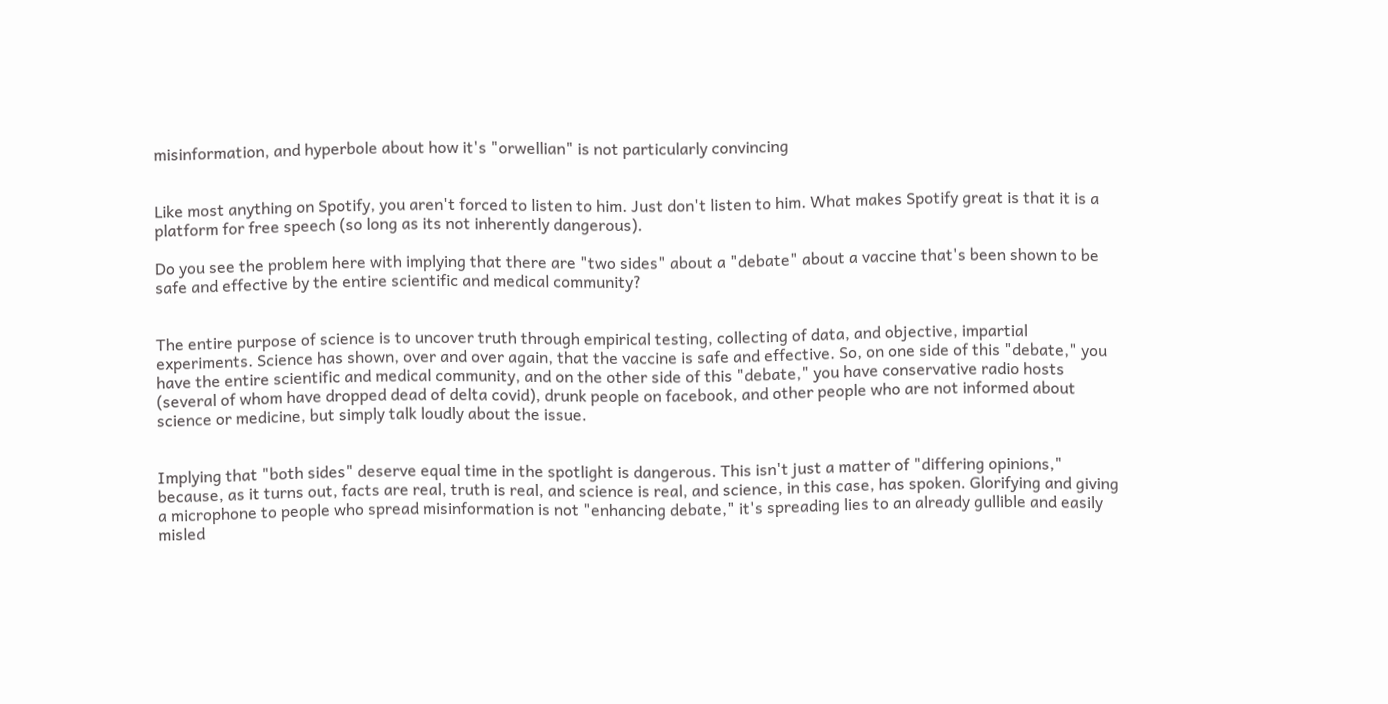misinformation, and hyperbole about how it's "orwellian" is not particularly convincing


Like most anything on Spotify, you aren't forced to listen to him. Just don't listen to him. What makes Spotify great is that it is a platform for free speech (so long as its not inherently dangerous).

Do you see the problem here with implying that there are "two sides" about a "debate" about a vaccine that's been shown to be safe and effective by the entire scientific and medical community?


The entire purpose of science is to uncover truth through empirical testing, collecting of data, and objective, impartial experiments. Science has shown, over and over again, that the vaccine is safe and effective. So, on one side of this "debate," you have the entire scientific and medical community, and on the other side of this "debate," you have conservative radio hosts (several of whom have dropped dead of delta covid), drunk people on facebook, and other people who are not informed about science or medicine, but simply talk loudly about the issue.


Implying that "both sides" deserve equal time in the spotlight is dangerous. This isn't just a matter of "differing opinions," because, as it turns out, facts are real, truth is real, and science is real, and science, in this case, has spoken. Glorifying and giving a microphone to people who spread misinformation is not "enhancing debate," it's spreading lies to an already gullible and easily misled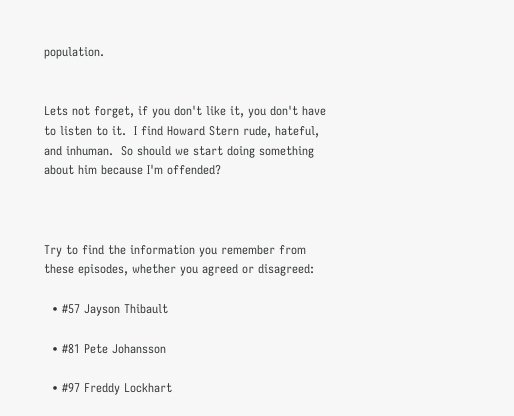population.


Lets not forget, if you don't like it, you don't have to listen to it.  I find Howard Stern rude, hateful, and inhuman.  So should we start doing something about him because I'm offended?



Try to find the information you remember from these episodes, whether you agreed or disagreed:

  • #57 Jayson Thibault

  • #81 Pete Johansson

  • #97 Freddy Lockhart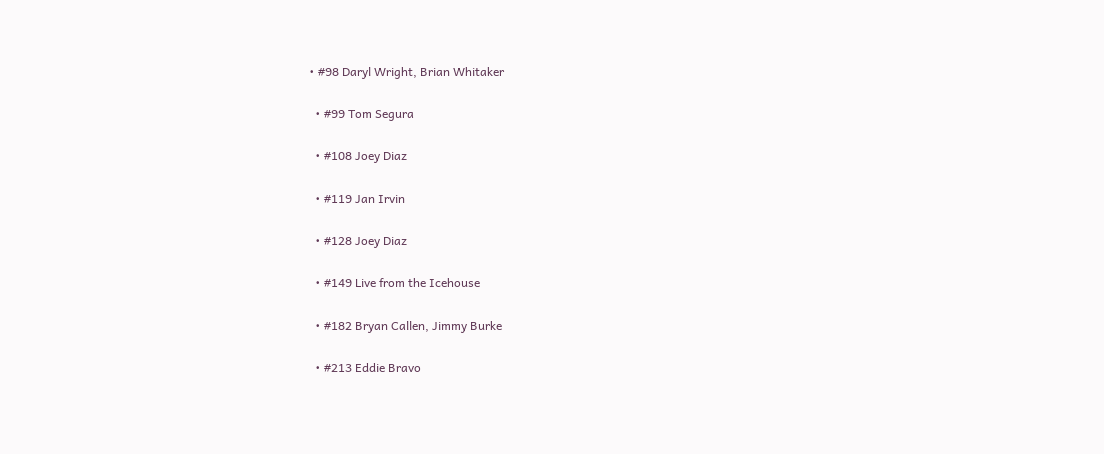• #98 Daryl Wright, Brian Whitaker

  • #99 Tom Segura

  • #108 Joey Diaz

  • #119 Jan Irvin

  • #128 Joey Diaz

  • #149 Live from the Icehouse

  • #182 Bryan Callen, Jimmy Burke

  • #213 Eddie Bravo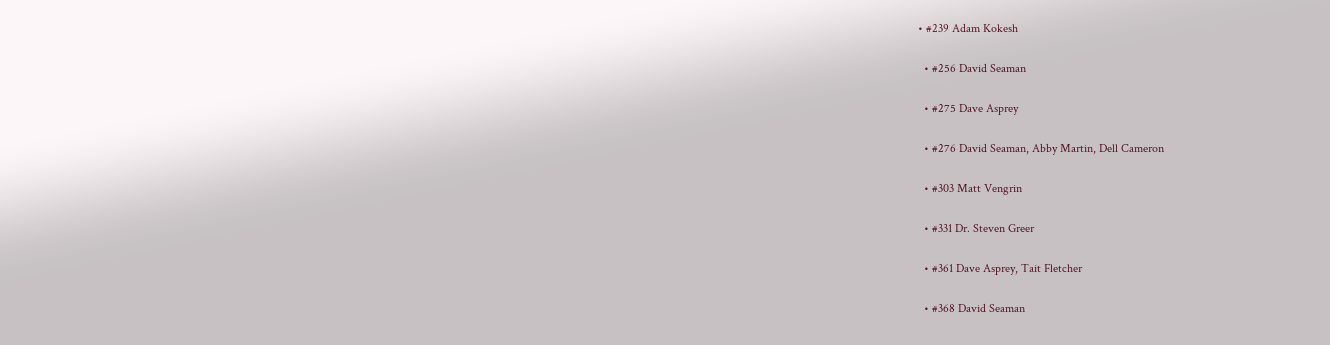• #239 Adam Kokesh

  • #256 David Seaman

  • #275 Dave Asprey

  • #276 David Seaman, Abby Martin, Dell Cameron

  • #303 Matt Vengrin

  • #331 Dr. Steven Greer

  • #361 Dave Asprey, Tait Fletcher

  • #368 David Seaman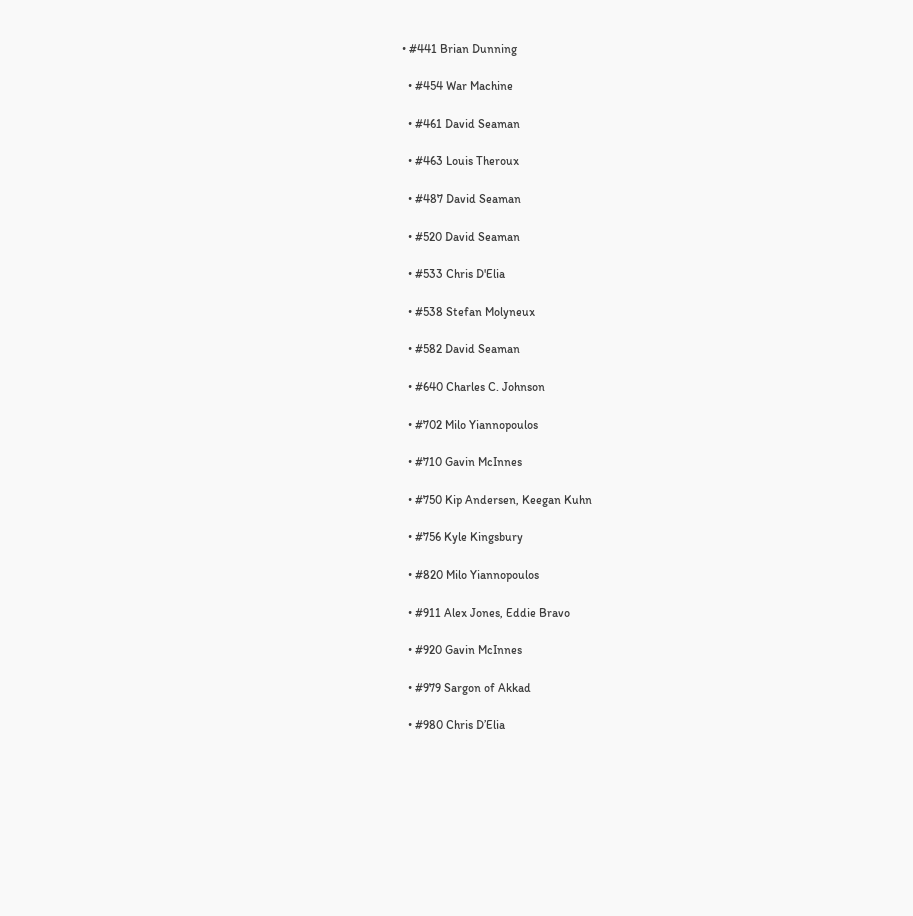• #441 Brian Dunning

  • #454 War Machine

  • #461 David Seaman

  • #463 Louis Theroux

  • #487 David Seaman

  • #520 David Seaman

  • #533 Chris D'Elia

  • #538 Stefan Molyneux

  • #582 David Seaman

  • #640 Charles C. Johnson

  • #702 Milo Yiannopoulos

  • #710 Gavin McInnes

  • #750 Kip Andersen, Keegan Kuhn

  • #756 Kyle Kingsbury

  • #820 Milo Yiannopoulos

  • #911 Alex Jones, Eddie Bravo

  • #920 Gavin McInnes

  • #979 Sargon of Akkad

  • #980 Chris D’Elia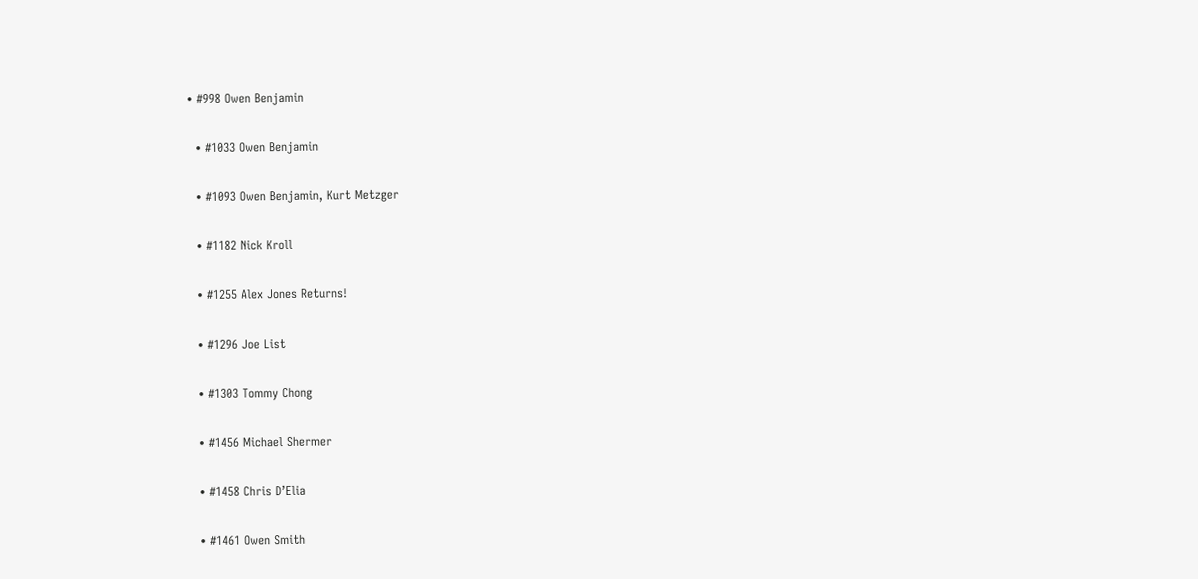• #998 Owen Benjamin

  • #1033 Owen Benjamin

  • #1093 Owen Benjamin, Kurt Metzger

  • #1182 Nick Kroll

  • #1255 Alex Jones Returns!

  • #1296 Joe List

  • #1303 Tommy Chong

  • #1456 Michael Shermer

  • #1458 Chris D’Elia

  • #1461 Owen Smith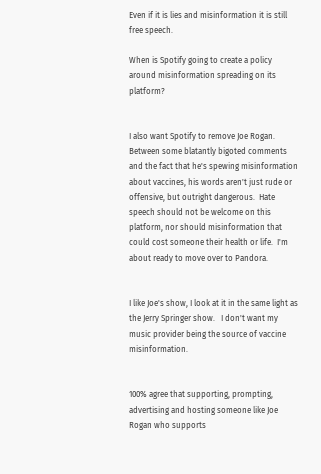Even if it is lies and misinformation it is still free speech.

When is Spotify going to create a policy around misinformation spreading on its platform?


I also want Spotify to remove Joe Rogan.  Between some blatantly bigoted comments and the fact that he's spewing misinformation about vaccines, his words aren't just rude or offensive, but outright dangerous.  Hate speech should not be welcome on this platform, nor should misinformation that could cost someone their health or life.  I'm about ready to move over to Pandora.


I like Joe's show, I look at it in the same light as the Jerry Springer show.   I don't want my music provider being the source of vaccine misinformation.


100% agree that supporting, prompting, advertising and hosting someone like Joe Rogan who supports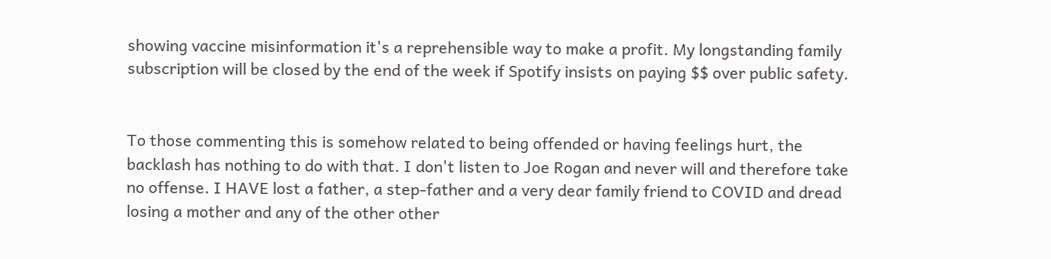showing vaccine misinformation it's a reprehensible way to make a profit. My longstanding family subscription will be closed by the end of the week if Spotify insists on paying $$ over public safety.


To those commenting this is somehow related to being offended or having feelings hurt, the backlash has nothing to do with that. I don't listen to Joe Rogan and never will and therefore take no offense. I HAVE lost a father, a step-father and a very dear family friend to COVID and dread losing a mother and any of the other other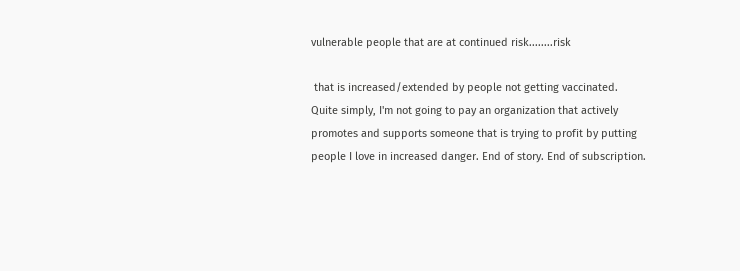vulnerable people that are at continued risk........risk

 that is increased/extended by people not getting vaccinated. Quite simply, I'm not going to pay an organization that actively promotes and supports someone that is trying to profit by putting people I love in increased danger. End of story. End of subscription.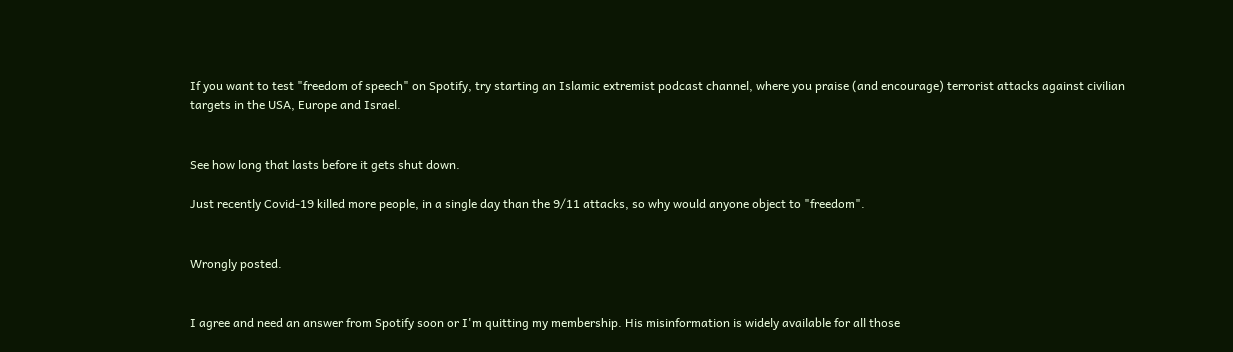If you want to test "freedom of speech" on Spotify, try starting an Islamic extremist podcast channel, where you praise (and encourage) terrorist attacks against civilian targets in the USA, Europe and Israel.


See how long that lasts before it gets shut down.

Just recently Covid-19 killed more people, in a single day than the 9/11 attacks, so why would anyone object to "freedom".


Wrongly posted.


I agree and need an answer from Spotify soon or I'm quitting my membership. His misinformation is widely available for all those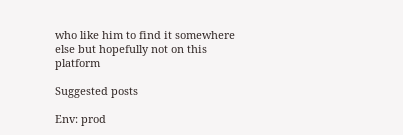who like him to find it somewhere else but hopefully not on this platform

Suggested posts

Env: prod